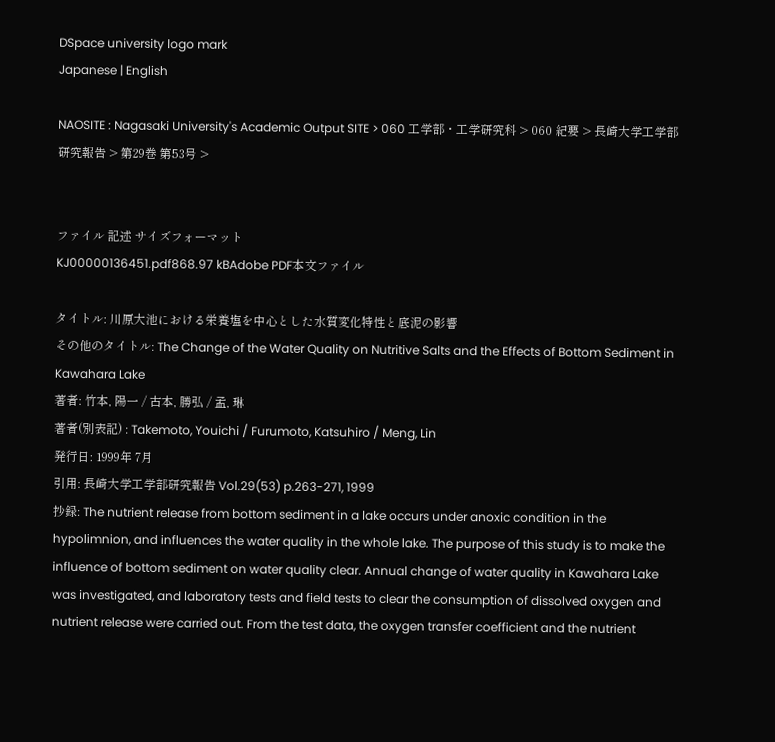DSpace university logo mark
Japanese | English

NAOSITE : Nagasaki University's Academic Output SITE > 060 工学部・工学研究科 > 060 紀要 > 長崎大学工学部研究報告 > 第29巻 第53号 >


ファイル 記述 サイズフォーマット
KJ00000136451.pdf868.97 kBAdobe PDF本文ファイル

タイトル: 川原大池における栄養塩を中心とした水質変化特性と底泥の影響
その他のタイトル: The Change of the Water Quality on Nutritive Salts and the Effects of Bottom Sediment in Kawahara Lake
著者: 竹本, 陽一 / 古本, 勝弘 / 孟, 琳
著者(別表記) : Takemoto, Youichi / Furumoto, Katsuhiro / Meng, Lin
発行日: 1999年 7月
引用: 長崎大学工学部研究報告 Vol.29(53) p.263-271, 1999
抄録: The nutrient release from bottom sediment in a lake occurs under anoxic condition in the hypolimnion, and influences the water quality in the whole lake. The purpose of this study is to make the influence of bottom sediment on water quality clear. Annual change of water quality in Kawahara Lake was investigated, and laboratory tests and field tests to clear the consumption of dissolved oxygen and nutrient release were carried out. From the test data, the oxygen transfer coefficient and the nutrient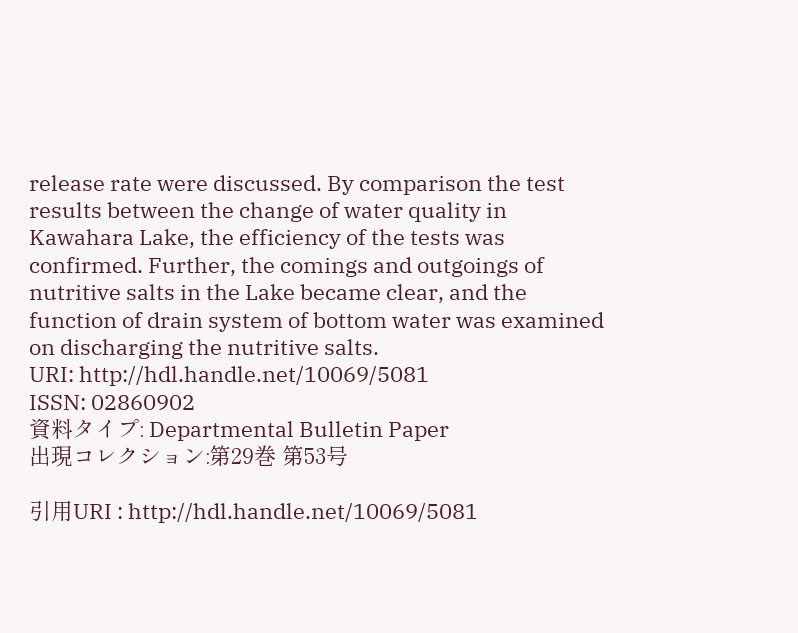release rate were discussed. By comparison the test results between the change of water quality in Kawahara Lake, the efficiency of the tests was confirmed. Further, the comings and outgoings of nutritive salts in the Lake became clear, and the function of drain system of bottom water was examined on discharging the nutritive salts.
URI: http://hdl.handle.net/10069/5081
ISSN: 02860902
資料タイプ: Departmental Bulletin Paper
出現コレクション:第29巻 第53号

引用URI : http://hdl.handle.net/10069/5081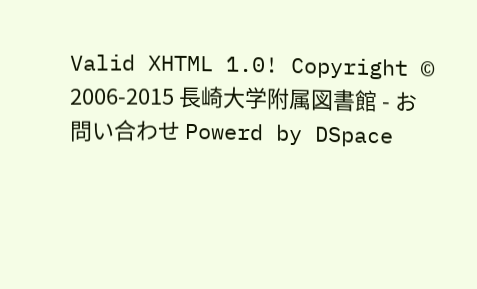Valid XHTML 1.0! Copyright © 2006-2015 長崎大学附属図書館 - お問い合わせ Powerd by DSpace